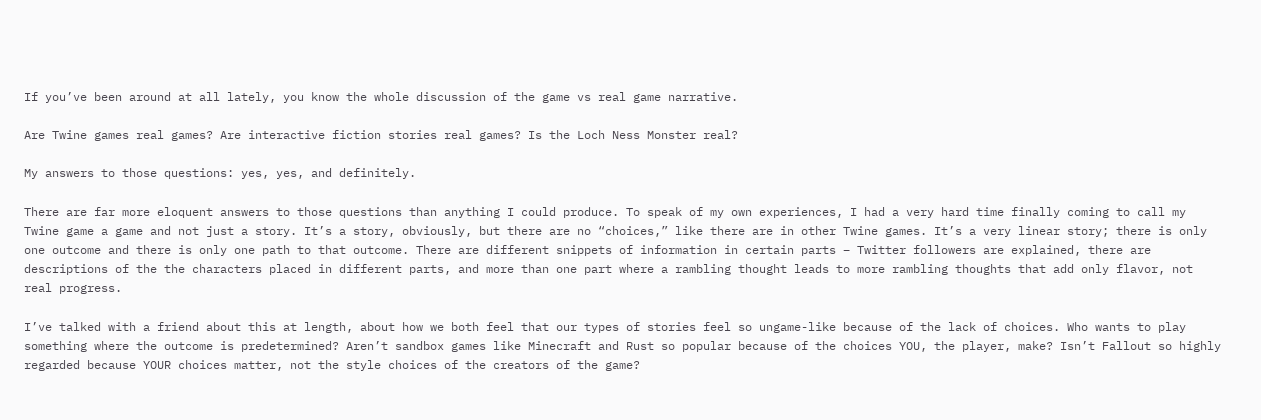If you’ve been around at all lately, you know the whole discussion of the game vs real game narrative.

Are Twine games real games? Are interactive fiction stories real games? Is the Loch Ness Monster real?

My answers to those questions: yes, yes, and definitely.

There are far more eloquent answers to those questions than anything I could produce. To speak of my own experiences, I had a very hard time finally coming to call my Twine game a game and not just a story. It’s a story, obviously, but there are no “choices,” like there are in other Twine games. It’s a very linear story; there is only one outcome and there is only one path to that outcome. There are different snippets of information in certain parts – Twitter followers are explained, there are descriptions of the the characters placed in different parts, and more than one part where a rambling thought leads to more rambling thoughts that add only flavor, not real progress.

I’ve talked with a friend about this at length, about how we both feel that our types of stories feel so ungame-like because of the lack of choices. Who wants to play something where the outcome is predetermined? Aren’t sandbox games like Minecraft and Rust so popular because of the choices YOU, the player, make? Isn’t Fallout so highly regarded because YOUR choices matter, not the style choices of the creators of the game?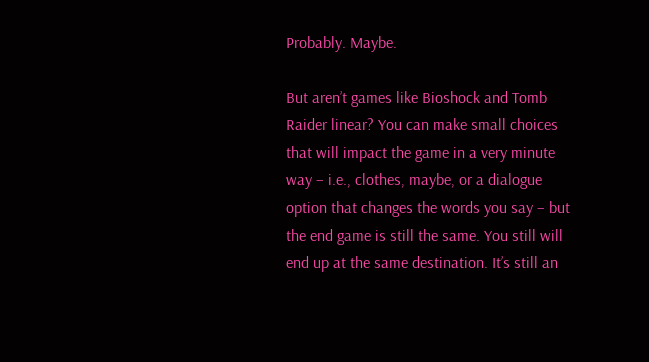Probably. Maybe.

But aren’t games like Bioshock and Tomb Raider linear? You can make small choices that will impact the game in a very minute way – i.e., clothes, maybe, or a dialogue option that changes the words you say – but the end game is still the same. You still will end up at the same destination. It’s still an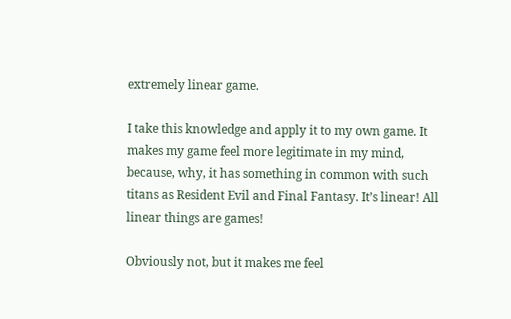extremely linear game.

I take this knowledge and apply it to my own game. It makes my game feel more legitimate in my mind, because, why, it has something in common with such titans as Resident Evil and Final Fantasy. It’s linear! All linear things are games!

Obviously not, but it makes me feel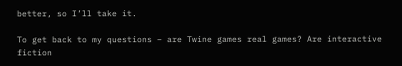better, so I’ll take it.

To get back to my questions – are Twine games real games? Are interactive fiction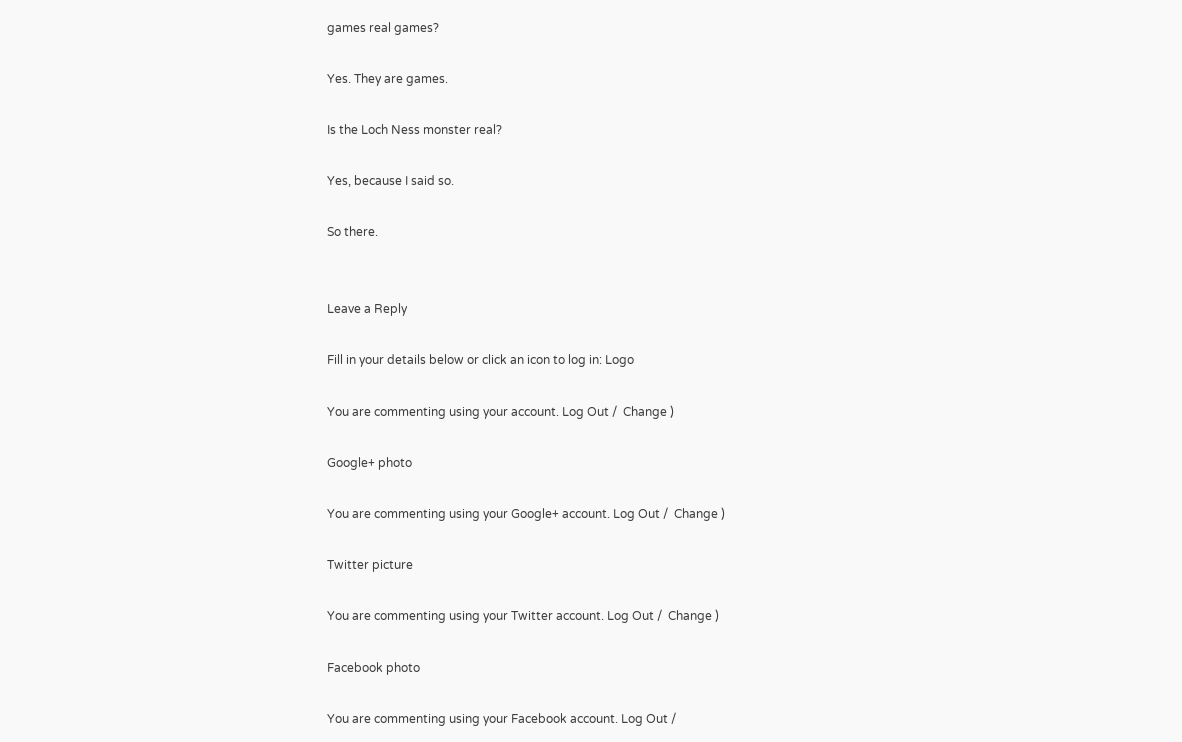games real games?

Yes. They are games.

Is the Loch Ness monster real?

Yes, because I said so.

So there.


Leave a Reply

Fill in your details below or click an icon to log in: Logo

You are commenting using your account. Log Out /  Change )

Google+ photo

You are commenting using your Google+ account. Log Out /  Change )

Twitter picture

You are commenting using your Twitter account. Log Out /  Change )

Facebook photo

You are commenting using your Facebook account. Log Out /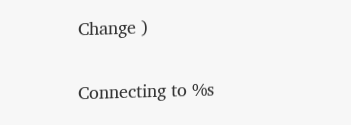Change )


Connecting to %s